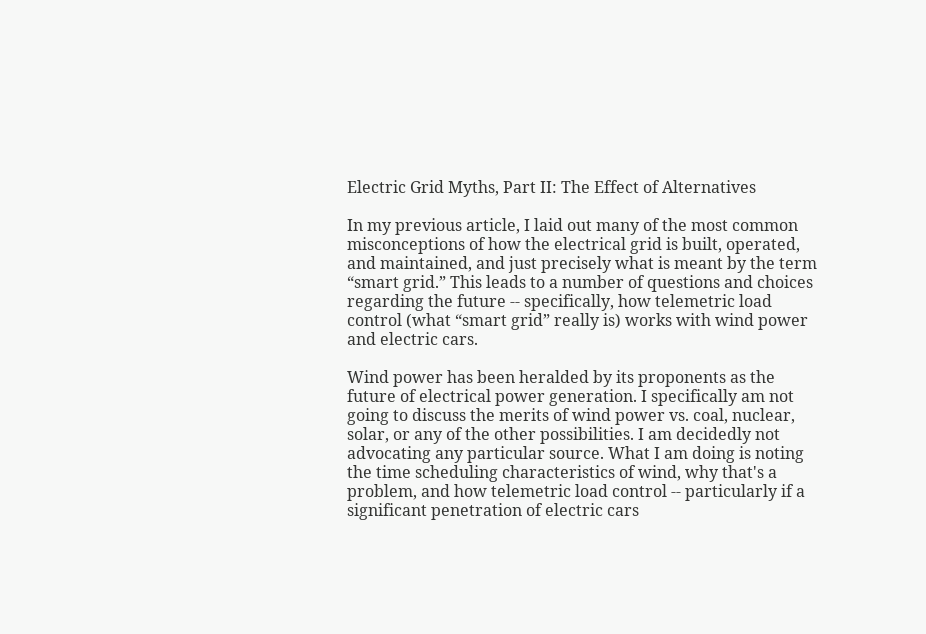Electric Grid Myths, Part II: The Effect of Alternatives

In my previous article, I laid out many of the most common misconceptions of how the electrical grid is built, operated, and maintained, and just precisely what is meant by the term “smart grid.” This leads to a number of questions and choices regarding the future -- specifically, how telemetric load control (what “smart grid” really is) works with wind power and electric cars.

Wind power has been heralded by its proponents as the future of electrical power generation. I specifically am not going to discuss the merits of wind power vs. coal, nuclear, solar, or any of the other possibilities. I am decidedly not advocating any particular source. What I am doing is noting the time scheduling characteristics of wind, why that's a problem, and how telemetric load control -- particularly if a significant penetration of electric cars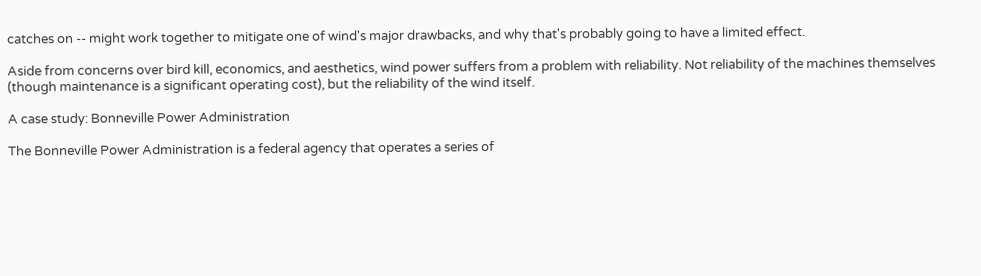catches on -- might work together to mitigate one of wind's major drawbacks, and why that's probably going to have a limited effect.

Aside from concerns over bird kill, economics, and aesthetics, wind power suffers from a problem with reliability. Not reliability of the machines themselves (though maintenance is a significant operating cost), but the reliability of the wind itself.

A case study: Bonneville Power Administration

The Bonneville Power Administration is a federal agency that operates a series of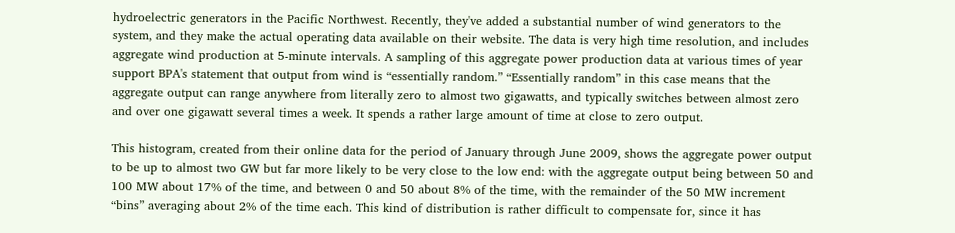hydroelectric generators in the Pacific Northwest. Recently, they've added a substantial number of wind generators to the system, and they make the actual operating data available on their website. The data is very high time resolution, and includes aggregate wind production at 5-minute intervals. A sampling of this aggregate power production data at various times of year support BPA's statement that output from wind is “essentially random.” “Essentially random” in this case means that the aggregate output can range anywhere from literally zero to almost two gigawatts, and typically switches between almost zero and over one gigawatt several times a week. It spends a rather large amount of time at close to zero output.

This histogram, created from their online data for the period of January through June 2009, shows the aggregate power output to be up to almost two GW but far more likely to be very close to the low end: with the aggregate output being between 50 and 100 MW about 17% of the time, and between 0 and 50 about 8% of the time, with the remainder of the 50 MW increment “bins” averaging about 2% of the time each. This kind of distribution is rather difficult to compensate for, since it has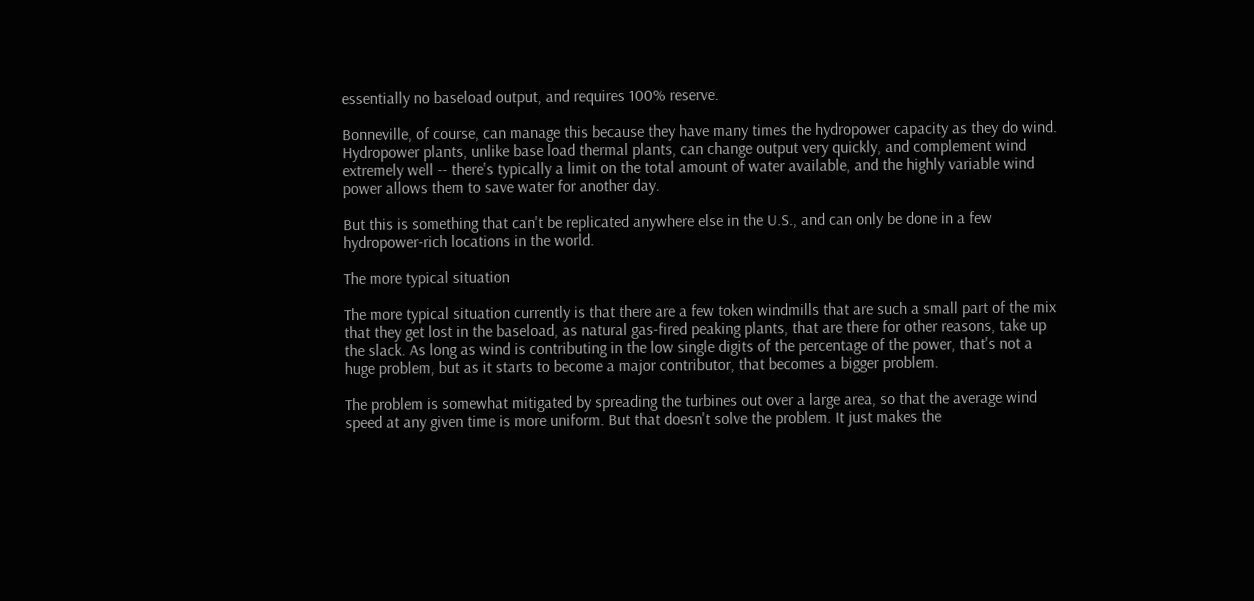essentially no baseload output, and requires 100% reserve.

Bonneville, of course, can manage this because they have many times the hydropower capacity as they do wind. Hydropower plants, unlike base load thermal plants, can change output very quickly, and complement wind extremely well -- there's typically a limit on the total amount of water available, and the highly variable wind power allows them to save water for another day.

But this is something that can't be replicated anywhere else in the U.S., and can only be done in a few hydropower-rich locations in the world.

The more typical situation

The more typical situation currently is that there are a few token windmills that are such a small part of the mix that they get lost in the baseload, as natural gas-fired peaking plants, that are there for other reasons, take up the slack. As long as wind is contributing in the low single digits of the percentage of the power, that's not a huge problem, but as it starts to become a major contributor, that becomes a bigger problem.

The problem is somewhat mitigated by spreading the turbines out over a large area, so that the average wind speed at any given time is more uniform. But that doesn't solve the problem. It just makes the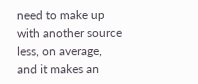need to make up with another source less, on average, and it makes an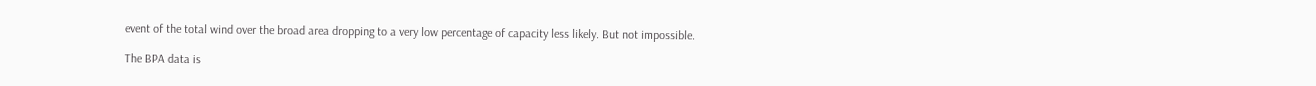event of the total wind over the broad area dropping to a very low percentage of capacity less likely. But not impossible.

The BPA data is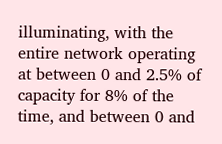illuminating, with the entire network operating at between 0 and 2.5% of capacity for 8% of the time, and between 0 and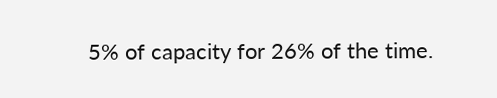5% of capacity for 26% of the time.